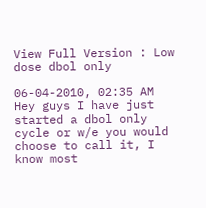View Full Version : Low dose dbol only

06-04-2010, 02:35 AM
Hey guys I have just started a dbol only cycle or w/e you would choose to call it, I know most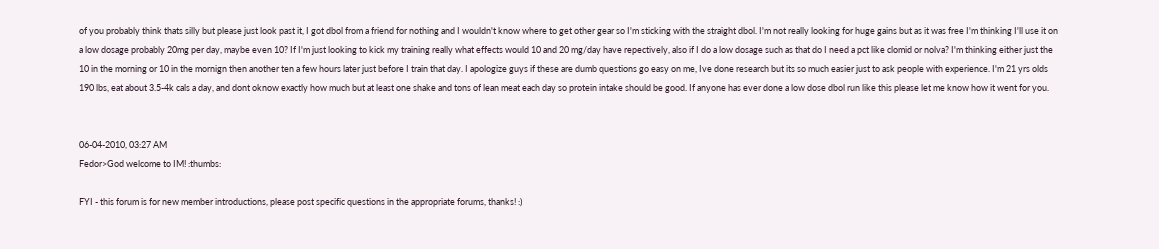of you probably think thats silly but please just look past it, I got dbol from a friend for nothing and I wouldn't know where to get other gear so I'm sticking with the straight dbol. I'm not really looking for huge gains but as it was free I'm thinking I'll use it on a low dosage probably 20mg per day, maybe even 10? If I'm just looking to kick my training really what effects would 10 and 20 mg/day have repectively, also if I do a low dosage such as that do I need a pct like clomid or nolva? I'm thinking either just the 10 in the morning or 10 in the mornign then another ten a few hours later just before I train that day. I apologize guys if these are dumb questions go easy on me, Ive done research but its so much easier just to ask people with experience. I'm 21 yrs olds 190 lbs, eat about 3.5-4k cals a day, and dont oknow exactly how much but at least one shake and tons of lean meat each day so protein intake should be good. If anyone has ever done a low dose dbol run like this please let me know how it went for you.


06-04-2010, 03:27 AM
Fedor>God welcome to IM! :thumbs:

FYI - this forum is for new member introductions, please post specific questions in the appropriate forums, thanks! :)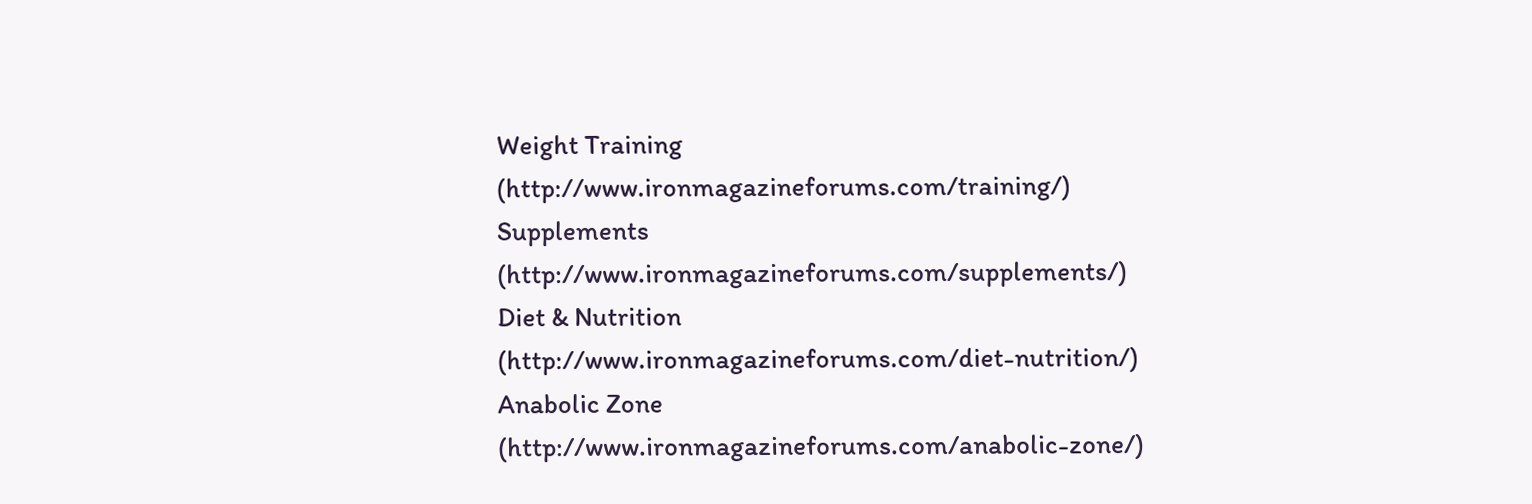Weight Training (http://www.ironmagazineforums.com/training/)
Supplements (http://www.ironmagazineforums.com/supplements/)
Diet & Nutrition (http://www.ironmagazineforums.com/diet-nutrition/)
Anabolic Zone (http://www.ironmagazineforums.com/anabolic-zone/)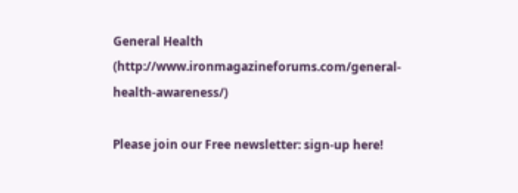General Health (http://www.ironmagazineforums.com/general-health-awareness/)

Please join our Free newsletter: sign-up here!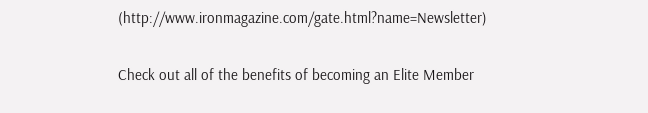(http://www.ironmagazine.com/gate.html?name=Newsletter)

Check out all of the benefits of becoming an Elite Member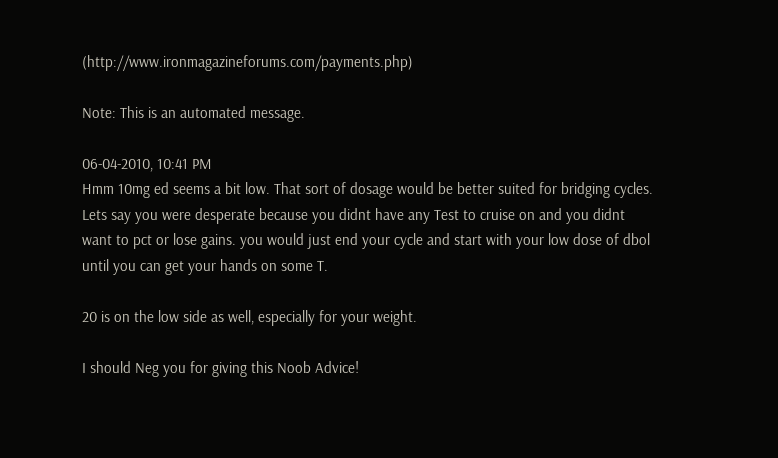(http://www.ironmagazineforums.com/payments.php)

Note: This is an automated message.

06-04-2010, 10:41 PM
Hmm 10mg ed seems a bit low. That sort of dosage would be better suited for bridging cycles. Lets say you were desperate because you didnt have any Test to cruise on and you didnt want to pct or lose gains. you would just end your cycle and start with your low dose of dbol until you can get your hands on some T.

20 is on the low side as well, especially for your weight.

I should Neg you for giving this Noob Advice!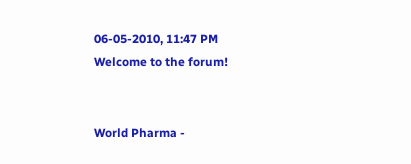06-05-2010, 11:47 PM
Welcome to the forum!


World Pharma -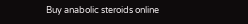Buy anabolic steroids online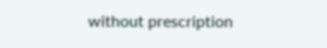without prescription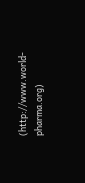(http://www.world-pharma.org)